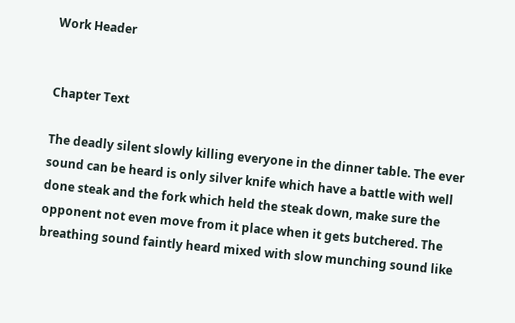Work Header


Chapter Text

The deadly silent slowly killing everyone in the dinner table. The ever sound can be heard is only silver knife which have a battle with well done steak and the fork which held the steak down, make sure the opponent not even move from it place when it gets butchered. The breathing sound faintly heard mixed with slow munching sound like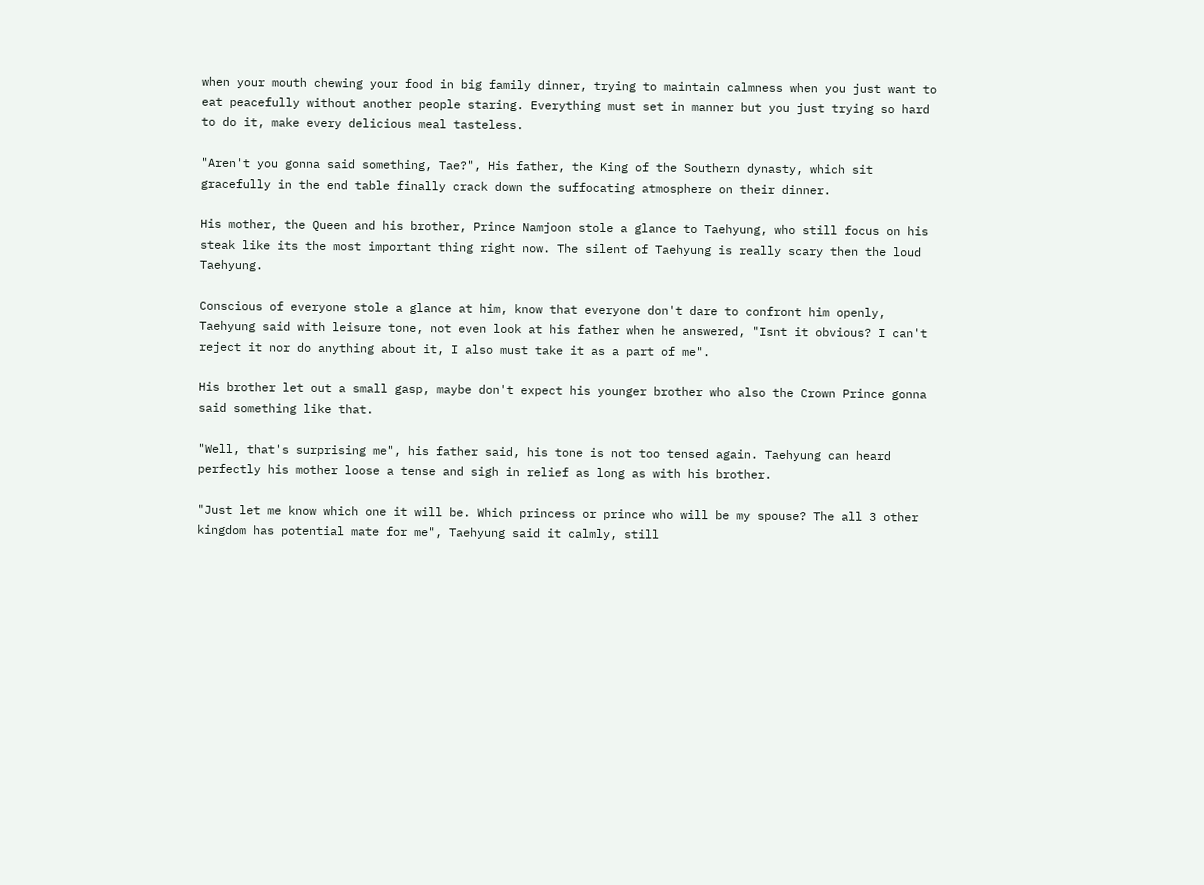when your mouth chewing your food in big family dinner, trying to maintain calmness when you just want to eat peacefully without another people staring. Everything must set in manner but you just trying so hard to do it, make every delicious meal tasteless.

"Aren't you gonna said something, Tae?", His father, the King of the Southern dynasty, which sit gracefully in the end table finally crack down the suffocating atmosphere on their dinner.

His mother, the Queen and his brother, Prince Namjoon stole a glance to Taehyung, who still focus on his steak like its the most important thing right now. The silent of Taehyung is really scary then the loud Taehyung.

Conscious of everyone stole a glance at him, know that everyone don't dare to confront him openly, Taehyung said with leisure tone, not even look at his father when he answered, "Isnt it obvious? I can't reject it nor do anything about it, I also must take it as a part of me".

His brother let out a small gasp, maybe don't expect his younger brother who also the Crown Prince gonna said something like that.

"Well, that's surprising me", his father said, his tone is not too tensed again. Taehyung can heard perfectly his mother loose a tense and sigh in relief as long as with his brother.

"Just let me know which one it will be. Which princess or prince who will be my spouse? The all 3 other kingdom has potential mate for me", Taehyung said it calmly, still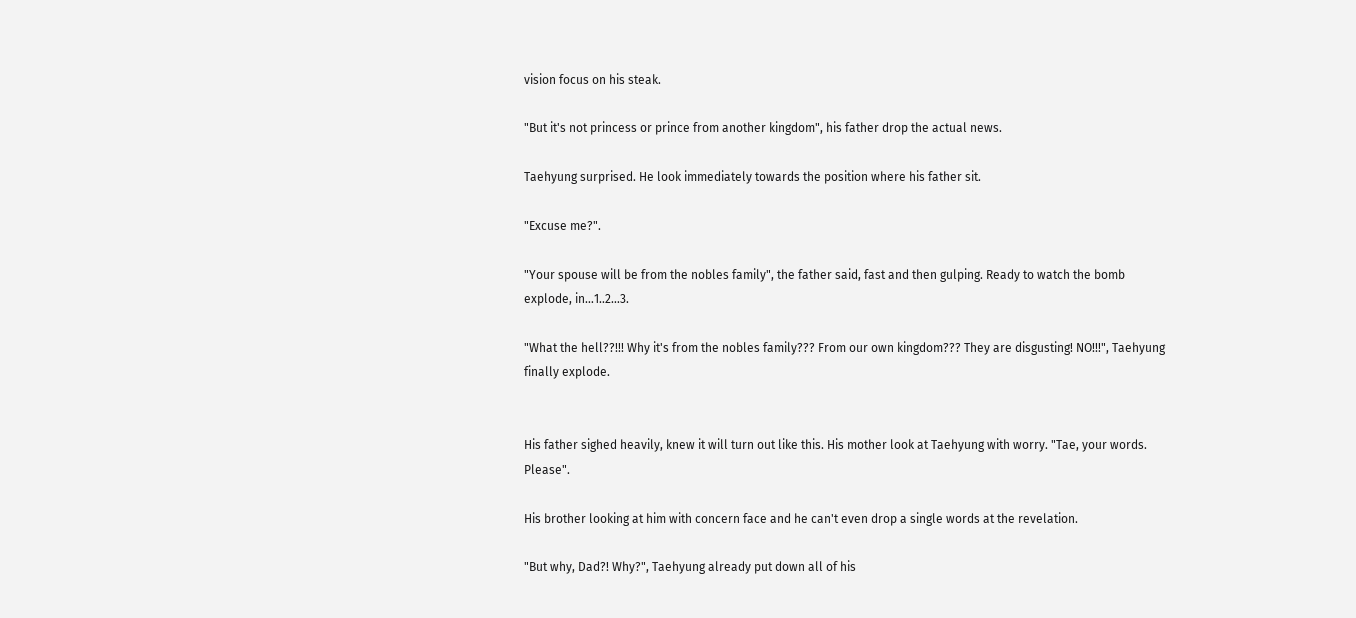vision focus on his steak.

"But it's not princess or prince from another kingdom", his father drop the actual news.

Taehyung surprised. He look immediately towards the position where his father sit.

"Excuse me?".

"Your spouse will be from the nobles family", the father said, fast and then gulping. Ready to watch the bomb explode, in…1..2…3.

"What the hell??!!! Why it's from the nobles family??? From our own kingdom??? They are disgusting! NO!!!", Taehyung finally explode.


His father sighed heavily, knew it will turn out like this. His mother look at Taehyung with worry. "Tae, your words. Please".

His brother looking at him with concern face and he can't even drop a single words at the revelation.

"But why, Dad?! Why?", Taehyung already put down all of his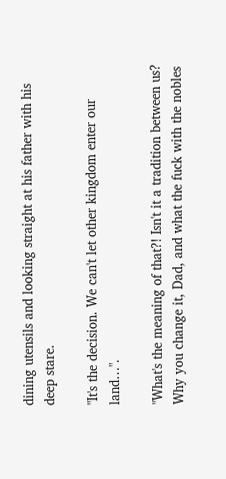dining utensils and looking straight at his father with his deep stare.

"It's the decision. We can't let other kingdom enter our land…".

"What's the meaning of that?! Isn't it a tradition between us? Why you change it, Dad, and what the fuck with the nobles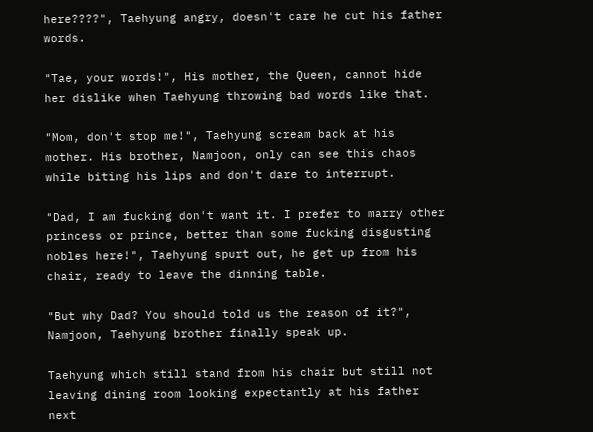here????", Taehyung angry, doesn't care he cut his father words.

"Tae, your words!", His mother, the Queen, cannot hide her dislike when Taehyung throwing bad words like that.

"Mom, don't stop me!", Taehyung scream back at his mother. His brother, Namjoon, only can see this chaos while biting his lips and don't dare to interrupt.

"Dad, I am fucking don't want it. I prefer to marry other princess or prince, better than some fucking disgusting nobles here!", Taehyung spurt out, he get up from his chair, ready to leave the dinning table.

"But why Dad? You should told us the reason of it?", Namjoon, Taehyung brother finally speak up.

Taehyung which still stand from his chair but still not leaving dining room looking expectantly at his father next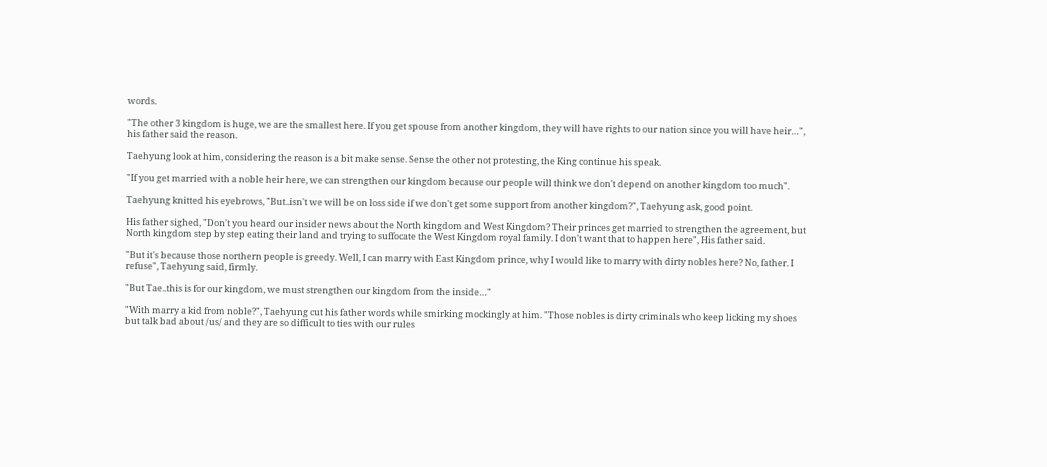words.

"The other 3 kingdom is huge, we are the smallest here. If you get spouse from another kingdom, they will have rights to our nation since you will have heir…", his father said the reason.

Taehyung look at him, considering the reason is a bit make sense. Sense the other not protesting, the King continue his speak.

"If you get married with a noble heir here, we can strengthen our kingdom because our people will think we don't depend on another kingdom too much".

Taehyung knitted his eyebrows, "But..isn't we will be on loss side if we don't get some support from another kingdom?", Taehyung ask, good point.

His father sighed, "Don't you heard our insider news about the North kingdom and West Kingdom? Their princes get married to strengthen the agreement, but North kingdom step by step eating their land and trying to suffocate the West Kingdom royal family. I don't want that to happen here", His father said.

"But it's because those northern people is greedy. Well, I can marry with East Kingdom prince, why I would like to marry with dirty nobles here? No, father. I refuse", Taehyung said, firmly.

"But Tae..this is for our kingdom, we must strengthen our kingdom from the inside…"

"With marry a kid from noble?", Taehyung cut his father words while smirking mockingly at him. "Those nobles is dirty criminals who keep licking my shoes but talk bad about /us/ and they are so difficult to ties with our rules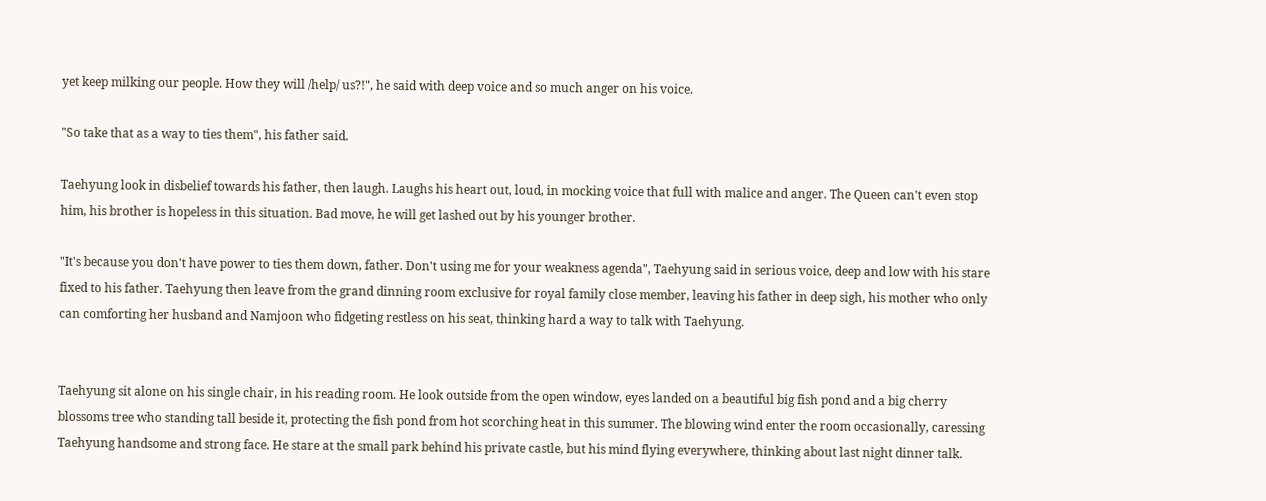yet keep milking our people. How they will /help/ us?!", he said with deep voice and so much anger on his voice.

"So take that as a way to ties them", his father said.

Taehyung look in disbelief towards his father, then laugh. Laughs his heart out, loud, in mocking voice that full with malice and anger. The Queen can't even stop him, his brother is hopeless in this situation. Bad move, he will get lashed out by his younger brother.

"It's because you don't have power to ties them down, father. Don't using me for your weakness agenda", Taehyung said in serious voice, deep and low with his stare fixed to his father. Taehyung then leave from the grand dinning room exclusive for royal family close member, leaving his father in deep sigh, his mother who only can comforting her husband and Namjoon who fidgeting restless on his seat, thinking hard a way to talk with Taehyung.


Taehyung sit alone on his single chair, in his reading room. He look outside from the open window, eyes landed on a beautiful big fish pond and a big cherry blossoms tree who standing tall beside it, protecting the fish pond from hot scorching heat in this summer. The blowing wind enter the room occasionally, caressing Taehyung handsome and strong face. He stare at the small park behind his private castle, but his mind flying everywhere, thinking about last night dinner talk.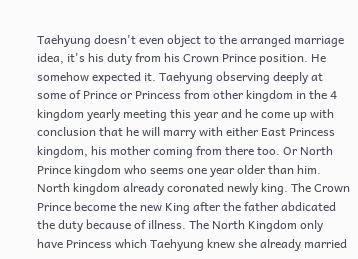Taehyung doesn't even object to the arranged marriage idea, it's his duty from his Crown Prince position. He somehow expected it. Taehyung observing deeply at some of Prince or Princess from other kingdom in the 4 kingdom yearly meeting this year and he come up with conclusion that he will marry with either East Princess kingdom, his mother coming from there too. Or North Prince kingdom who seems one year older than him. North kingdom already coronated newly king. The Crown Prince become the new King after the father abdicated the duty because of illness. The North Kingdom only have Princess which Taehyung knew she already married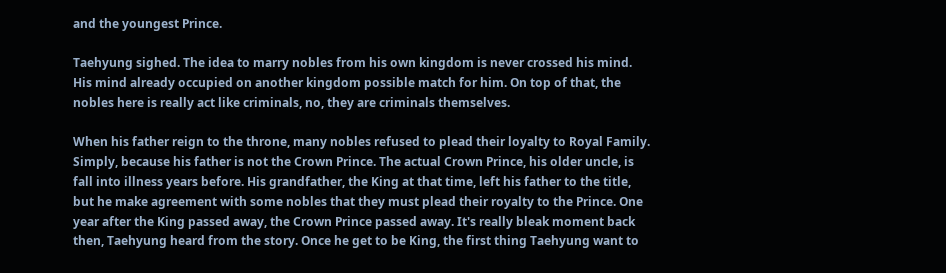and the youngest Prince.

Taehyung sighed. The idea to marry nobles from his own kingdom is never crossed his mind. His mind already occupied on another kingdom possible match for him. On top of that, the nobles here is really act like criminals, no, they are criminals themselves.

When his father reign to the throne, many nobles refused to plead their loyalty to Royal Family. Simply, because his father is not the Crown Prince. The actual Crown Prince, his older uncle, is fall into illness years before. His grandfather, the King at that time, left his father to the title, but he make agreement with some nobles that they must plead their royalty to the Prince. One year after the King passed away, the Crown Prince passed away. It's really bleak moment back then, Taehyung heard from the story. Once he get to be King, the first thing Taehyung want to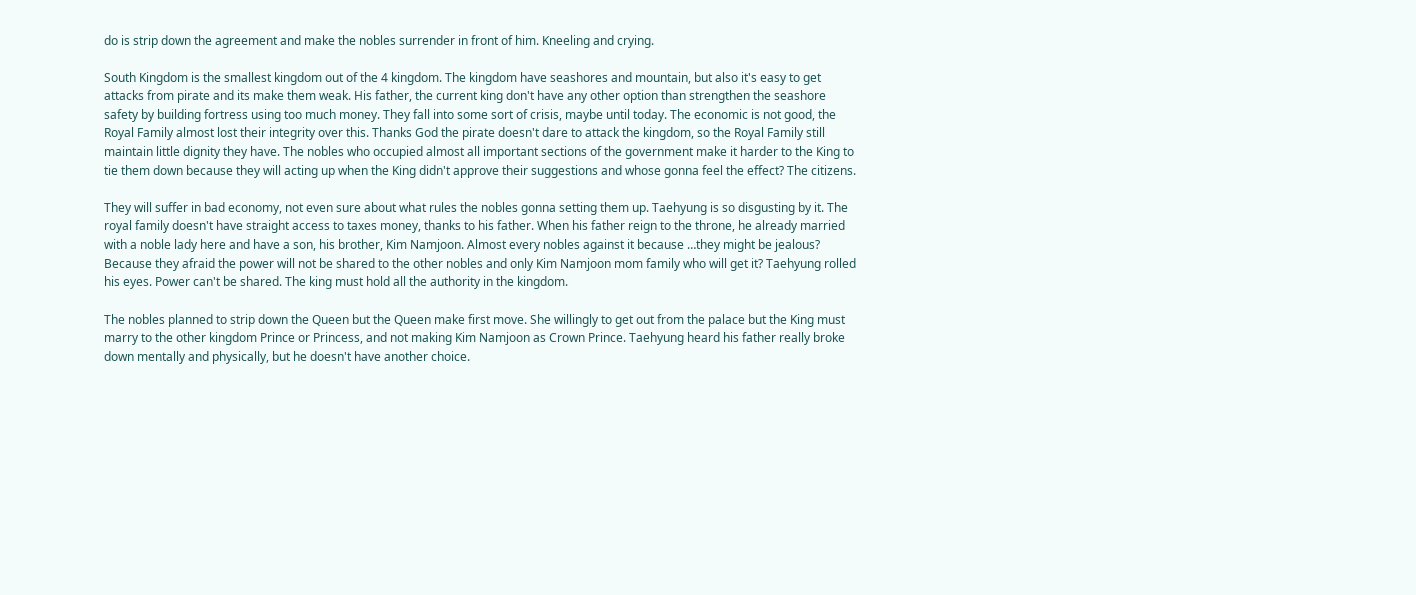do is strip down the agreement and make the nobles surrender in front of him. Kneeling and crying.

South Kingdom is the smallest kingdom out of the 4 kingdom. The kingdom have seashores and mountain, but also it's easy to get attacks from pirate and its make them weak. His father, the current king don't have any other option than strengthen the seashore safety by building fortress using too much money. They fall into some sort of crisis, maybe until today. The economic is not good, the Royal Family almost lost their integrity over this. Thanks God the pirate doesn't dare to attack the kingdom, so the Royal Family still maintain little dignity they have. The nobles who occupied almost all important sections of the government make it harder to the King to tie them down because they will acting up when the King didn't approve their suggestions and whose gonna feel the effect? The citizens.

They will suffer in bad economy, not even sure about what rules the nobles gonna setting them up. Taehyung is so disgusting by it. The royal family doesn't have straight access to taxes money, thanks to his father. When his father reign to the throne, he already married with a noble lady here and have a son, his brother, Kim Namjoon. Almost every nobles against it because …they might be jealous? Because they afraid the power will not be shared to the other nobles and only Kim Namjoon mom family who will get it? Taehyung rolled his eyes. Power can't be shared. The king must hold all the authority in the kingdom.

The nobles planned to strip down the Queen but the Queen make first move. She willingly to get out from the palace but the King must marry to the other kingdom Prince or Princess, and not making Kim Namjoon as Crown Prince. Taehyung heard his father really broke down mentally and physically, but he doesn't have another choice.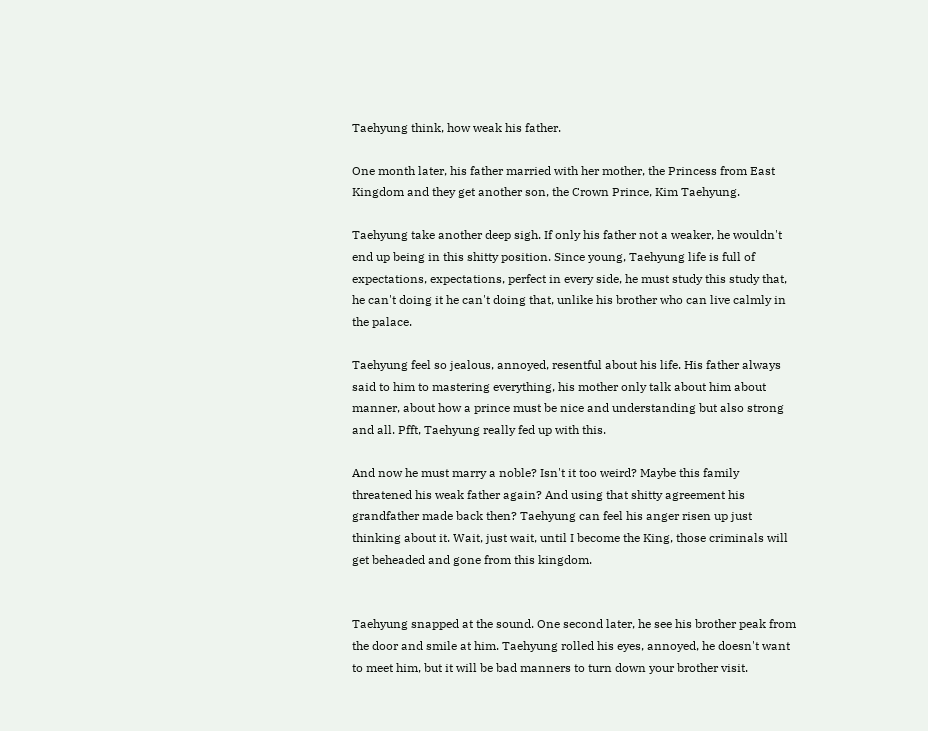Taehyung think, how weak his father.

One month later, his father married with her mother, the Princess from East Kingdom and they get another son, the Crown Prince, Kim Taehyung.

Taehyung take another deep sigh. If only his father not a weaker, he wouldn't end up being in this shitty position. Since young, Taehyung life is full of expectations, expectations, perfect in every side, he must study this study that, he can't doing it he can't doing that, unlike his brother who can live calmly in the palace.

Taehyung feel so jealous, annoyed, resentful about his life. His father always said to him to mastering everything, his mother only talk about him about manner, about how a prince must be nice and understanding but also strong and all. Pfft, Taehyung really fed up with this.

And now he must marry a noble? Isn't it too weird? Maybe this family threatened his weak father again? And using that shitty agreement his grandfather made back then? Taehyung can feel his anger risen up just thinking about it. Wait, just wait, until I become the King, those criminals will get beheaded and gone from this kingdom.


Taehyung snapped at the sound. One second later, he see his brother peak from the door and smile at him. Taehyung rolled his eyes, annoyed, he doesn't want to meet him, but it will be bad manners to turn down your brother visit.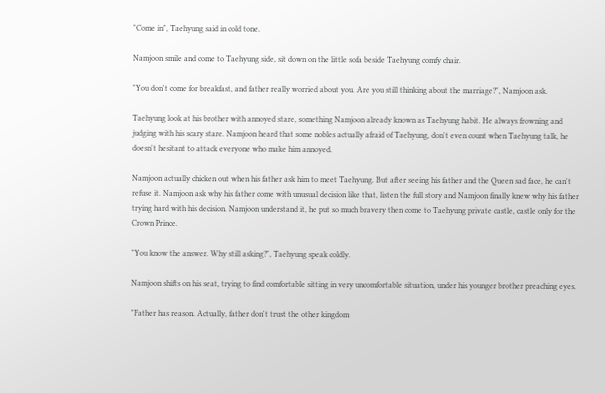"Come in", Taehyung said in cold tone.

Namjoon smile and come to Taehyung side, sit down on the little sofa beside Taehyung comfy chair.

"You don't come for breakfast, and father really worried about you. Are you still thinking about the marriage?", Namjoon ask.

Taehyung look at his brother with annoyed stare, something Namjoon already known as Taehyung habit. He always frowning and judging with his scary stare. Namjoon heard that some nobles actually afraid of Taehyung, don't even count when Taehyung talk, he doesn't hesitant to attack everyone who make him annoyed.

Namjoon actually chicken out when his father ask him to meet Taehyung. But after seeing his father and the Queen sad face, he can't refuse it. Namjoon ask why his father come with unusual decision like that, listen the full story and Namjoon finally knew why his father trying hard with his decision. Namjoon understand it, he put so much bravery then come to Taehyung private castle, castle only for the Crown Prince.

"You know the answer. Why still asking?", Taehyung speak coldly.

Namjoon shifts on his seat, trying to find comfortable sitting in very uncomfortable situation, under his younger brother preaching eyes.

"Father has reason. Actually, father don't trust the other kingdom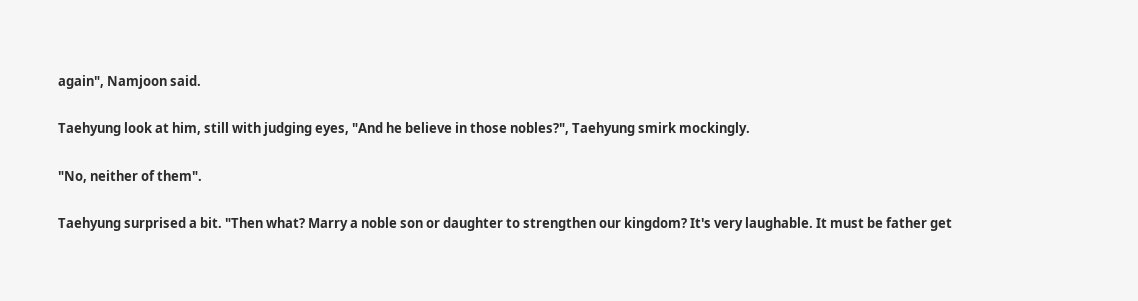again", Namjoon said.

Taehyung look at him, still with judging eyes, "And he believe in those nobles?", Taehyung smirk mockingly.

"No, neither of them".

Taehyung surprised a bit. "Then what? Marry a noble son or daughter to strengthen our kingdom? It's very laughable. It must be father get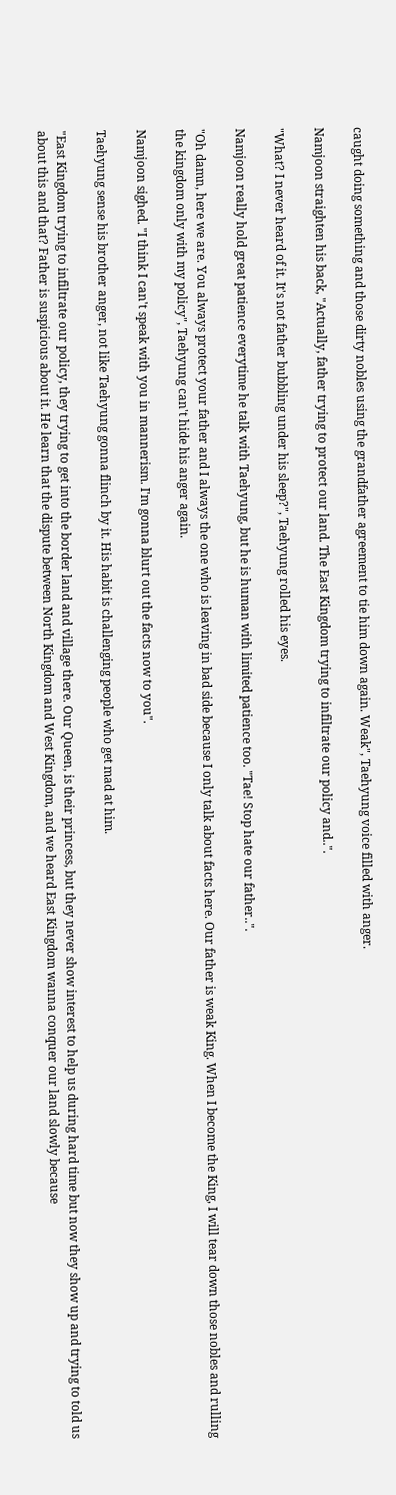caught doing something and those dirty nobles using the grandfather agreement to tie him down again. Weak", Taehyung voice filled with anger.

Namjoon straighten his back, "Actually, father trying to protect our land. The East Kingdom trying to infiltrate our policy and..".

"What? I never heard of it. It's not father bubbling under his sleep?", Taehyung rolled his eyes.

Namjoon really hold great patience everytime he talk with Taehyung, but he is human with limited patience too. "Tae! Stop hate our father..".

"Oh damn, here we are. You always protect your father and I always the one who is leaving in bad side because I only talk about facts here. Our father is weak King. When I become the King, I will tear down those nobles and rulling the kingdom only with my policy", Taehyung can't hide his anger again.

Namjoon sighed. "I think I can't speak with you in mannerism. I'm gonna blurt out the facts now to you".

Taehyung sense his brother anger, not like Taehyung gonna flinch by it. His habit is challenging people who get mad at him.

"East Kingdom trying to infiltrate our policy, they trying to get into the border land and village there. Our Queen, is their princess, but they never show interest to help us during hard time but now they show up and trying to told us about this and that? Father is suspicious about it. He learn that the dispute between North Kingdom and West Kingdom, and we heard East Kingdom wanna conquer our land slowly because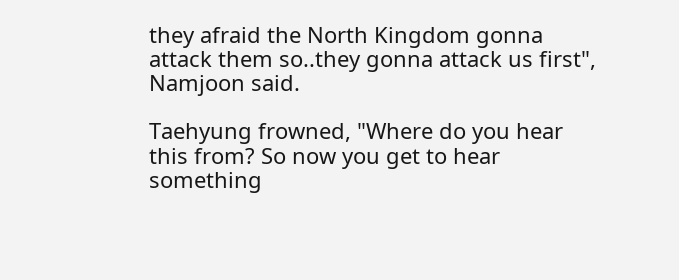they afraid the North Kingdom gonna attack them so..they gonna attack us first", Namjoon said.

Taehyung frowned, "Where do you hear this from? So now you get to hear something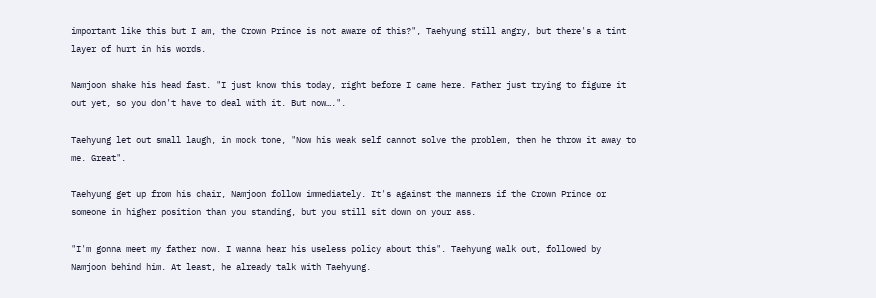important like this but I am, the Crown Prince is not aware of this?", Taehyung still angry, but there's a tint layer of hurt in his words.

Namjoon shake his head fast. "I just know this today, right before I came here. Father just trying to figure it out yet, so you don't have to deal with it. But now….".

Taehyung let out small laugh, in mock tone, "Now his weak self cannot solve the problem, then he throw it away to me. Great".

Taehyung get up from his chair, Namjoon follow immediately. It's against the manners if the Crown Prince or someone in higher position than you standing, but you still sit down on your ass.

"I'm gonna meet my father now. I wanna hear his useless policy about this". Taehyung walk out, followed by Namjoon behind him. At least, he already talk with Taehyung.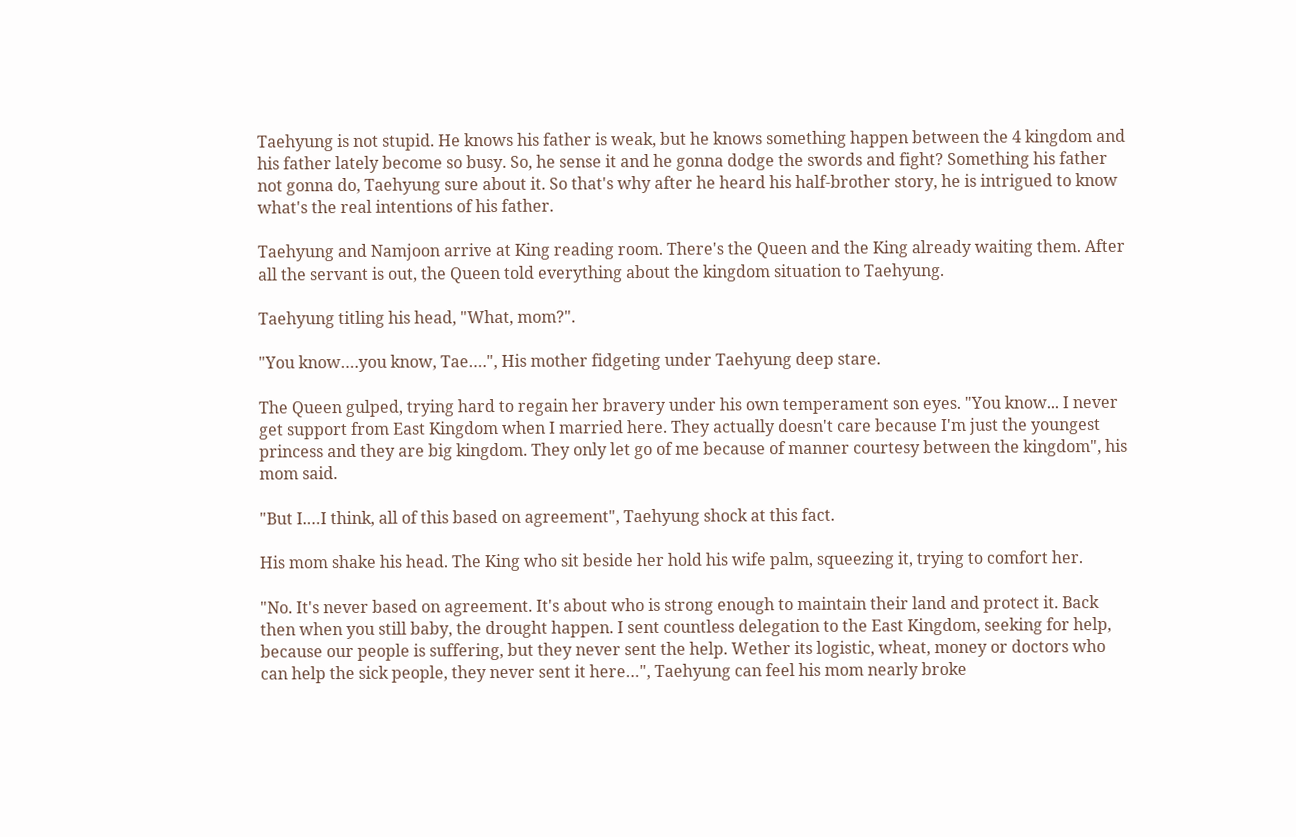Taehyung is not stupid. He knows his father is weak, but he knows something happen between the 4 kingdom and his father lately become so busy. So, he sense it and he gonna dodge the swords and fight? Something his father not gonna do, Taehyung sure about it. So that's why after he heard his half-brother story, he is intrigued to know what's the real intentions of his father.

Taehyung and Namjoon arrive at King reading room. There's the Queen and the King already waiting them. After all the servant is out, the Queen told everything about the kingdom situation to Taehyung.

Taehyung titling his head, "What, mom?".

"You know….you know, Tae….", His mother fidgeting under Taehyung deep stare.

The Queen gulped, trying hard to regain her bravery under his own temperament son eyes. "You know... I never get support from East Kingdom when I married here. They actually doesn't care because I'm just the youngest princess and they are big kingdom. They only let go of me because of manner courtesy between the kingdom", his mom said.

"But I.…I think, all of this based on agreement", Taehyung shock at this fact.

His mom shake his head. The King who sit beside her hold his wife palm, squeezing it, trying to comfort her.

"No. It's never based on agreement. It's about who is strong enough to maintain their land and protect it. Back then when you still baby, the drought happen. I sent countless delegation to the East Kingdom, seeking for help, because our people is suffering, but they never sent the help. Wether its logistic, wheat, money or doctors who can help the sick people, they never sent it here…", Taehyung can feel his mom nearly broke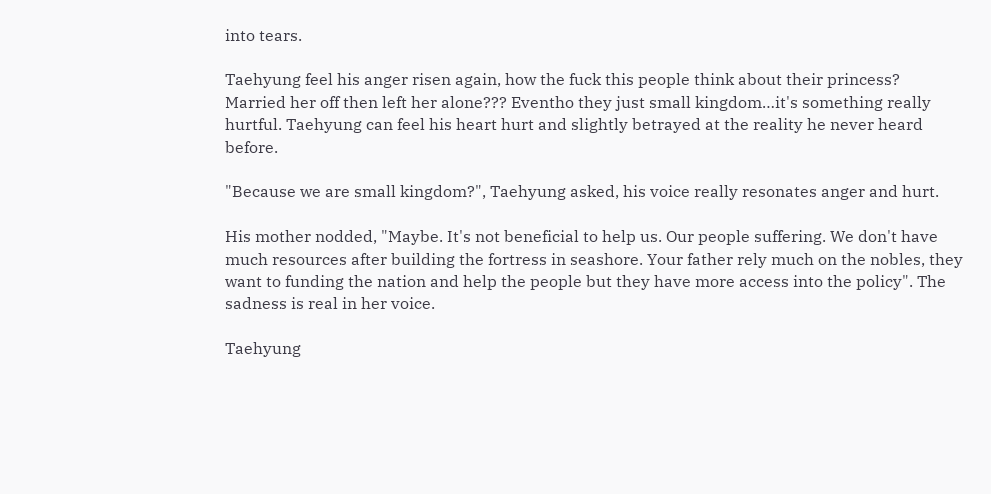into tears.

Taehyung feel his anger risen again, how the fuck this people think about their princess? Married her off then left her alone??? Eventho they just small kingdom…it's something really hurtful. Taehyung can feel his heart hurt and slightly betrayed at the reality he never heard before.

"Because we are small kingdom?", Taehyung asked, his voice really resonates anger and hurt.

His mother nodded, "Maybe. It's not beneficial to help us. Our people suffering. We don't have much resources after building the fortress in seashore. Your father rely much on the nobles, they want to funding the nation and help the people but they have more access into the policy". The sadness is real in her voice.

Taehyung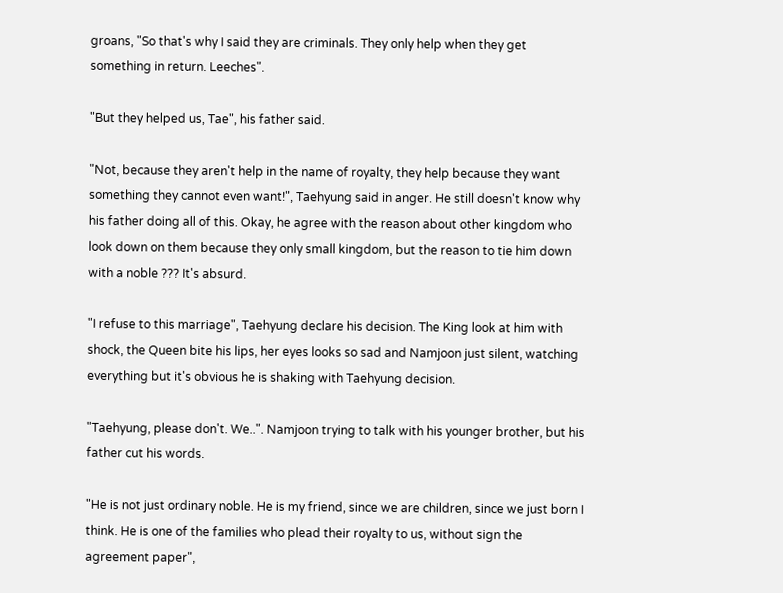groans, "So that's why I said they are criminals. They only help when they get something in return. Leeches".

"But they helped us, Tae", his father said.

"Not, because they aren't help in the name of royalty, they help because they want something they cannot even want!", Taehyung said in anger. He still doesn't know why his father doing all of this. Okay, he agree with the reason about other kingdom who look down on them because they only small kingdom, but the reason to tie him down with a noble ??? It's absurd.

"I refuse to this marriage", Taehyung declare his decision. The King look at him with shock, the Queen bite his lips, her eyes looks so sad and Namjoon just silent, watching everything but it's obvious he is shaking with Taehyung decision.

"Taehyung, please don't. We..". Namjoon trying to talk with his younger brother, but his father cut his words.

"He is not just ordinary noble. He is my friend, since we are children, since we just born I think. He is one of the families who plead their royalty to us, without sign the agreement paper",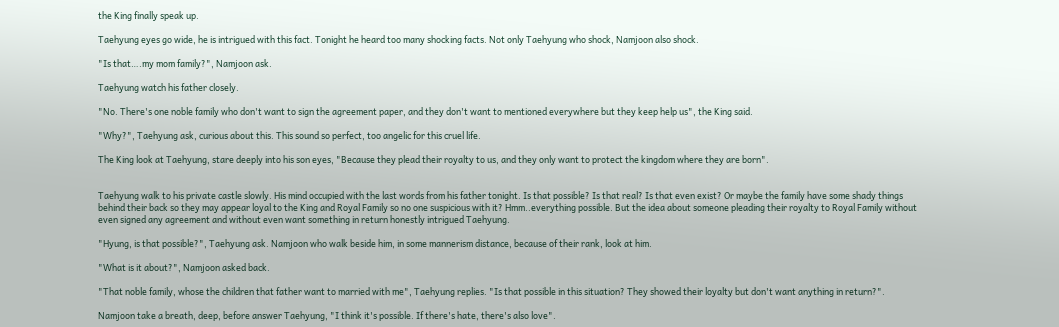the King finally speak up.

Taehyung eyes go wide, he is intrigued with this fact. Tonight he heard too many shocking facts. Not only Taehyung who shock, Namjoon also shock.

"Is that….my mom family?", Namjoon ask.

Taehyung watch his father closely.

"No. There's one noble family who don't want to sign the agreement paper, and they don't want to mentioned everywhere but they keep help us", the King said.

"Why?", Taehyung ask, curious about this. This sound so perfect, too angelic for this cruel life.

The King look at Taehyung, stare deeply into his son eyes, "Because they plead their royalty to us, and they only want to protect the kingdom where they are born".


Taehyung walk to his private castle slowly. His mind occupied with the last words from his father tonight. Is that possible? Is that real? Is that even exist? Or maybe the family have some shady things behind their back so they may appear loyal to the King and Royal Family so no one suspicious with it? Hmm..everything possible. But the idea about someone pleading their royalty to Royal Family without even signed any agreement and without even want something in return honestly intrigued Taehyung.

"Hyung, is that possible?", Taehyung ask. Namjoon who walk beside him, in some mannerism distance, because of their rank, look at him.

"What is it about?", Namjoon asked back.

"That noble family, whose the children that father want to married with me", Taehyung replies. "Is that possible in this situation? They showed their loyalty but don't want anything in return?".

Namjoon take a breath, deep, before answer Taehyung, "I think it's possible. If there's hate, there's also love".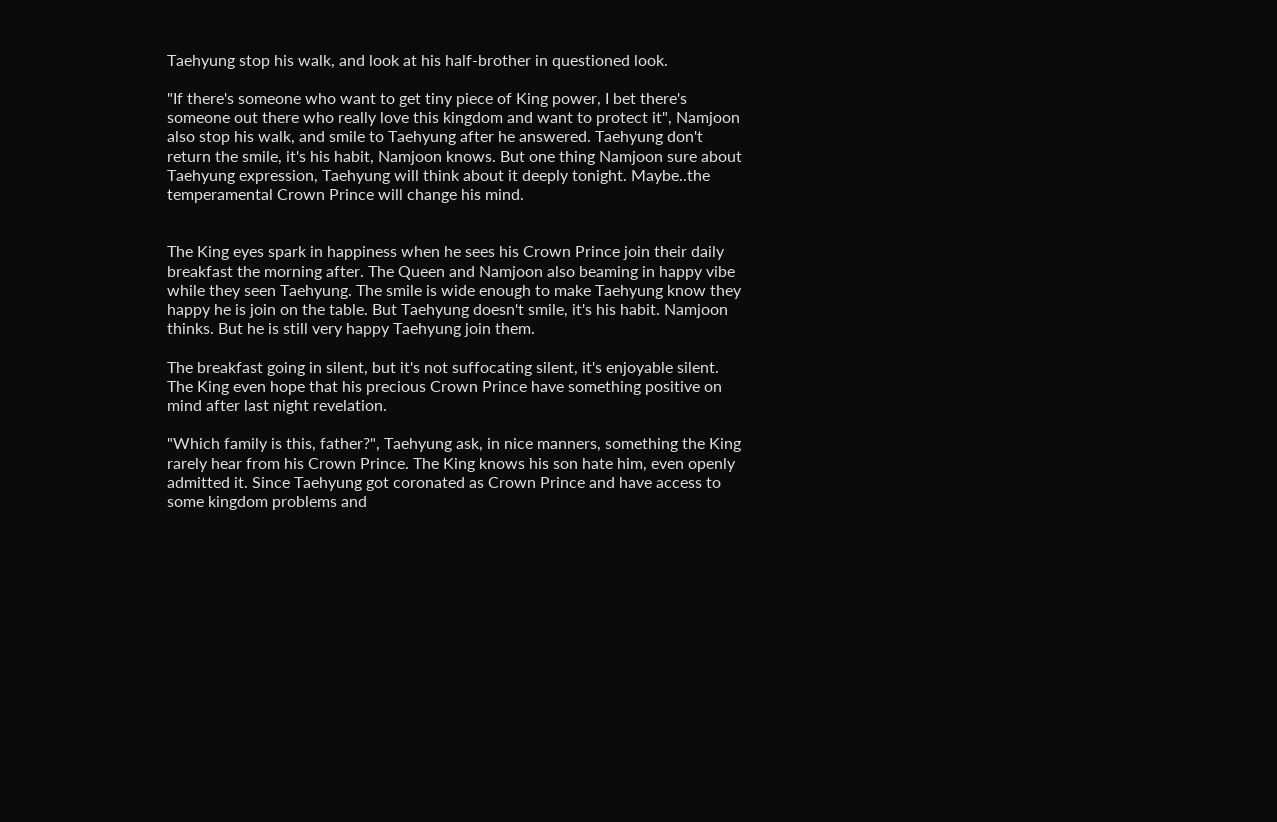Taehyung stop his walk, and look at his half-brother in questioned look.

"If there's someone who want to get tiny piece of King power, I bet there's someone out there who really love this kingdom and want to protect it", Namjoon also stop his walk, and smile to Taehyung after he answered. Taehyung don't return the smile, it's his habit, Namjoon knows. But one thing Namjoon sure about Taehyung expression, Taehyung will think about it deeply tonight. Maybe..the temperamental Crown Prince will change his mind.


The King eyes spark in happiness when he sees his Crown Prince join their daily breakfast the morning after. The Queen and Namjoon also beaming in happy vibe while they seen Taehyung. The smile is wide enough to make Taehyung know they happy he is join on the table. But Taehyung doesn't smile, it's his habit. Namjoon thinks. But he is still very happy Taehyung join them.

The breakfast going in silent, but it's not suffocating silent, it's enjoyable silent. The King even hope that his precious Crown Prince have something positive on mind after last night revelation.

"Which family is this, father?", Taehyung ask, in nice manners, something the King rarely hear from his Crown Prince. The King knows his son hate him, even openly admitted it. Since Taehyung got coronated as Crown Prince and have access to some kingdom problems and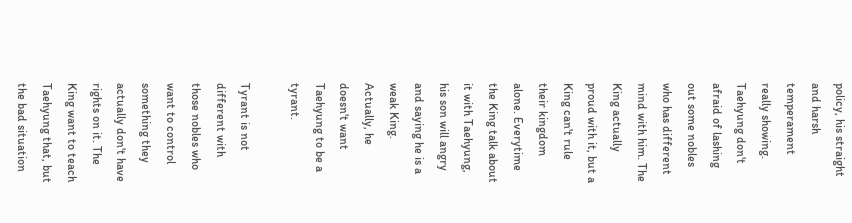policy, his straight and harsh temperament really showing. Taehyung don't afraid of lashing out some nobles who has different mind with him. The King actually proud with it, but a King can't rule their kingdom alone. Everytime the King talk about it with Taehyung, his son will angry and saying he is a weak King. Actually, he doesn't want Taehyung to be a tyrant.

Tyrant is not different with those nobles who want to control something they actually don't have rights on it. The King want to teach Taehyung that, but the bad situation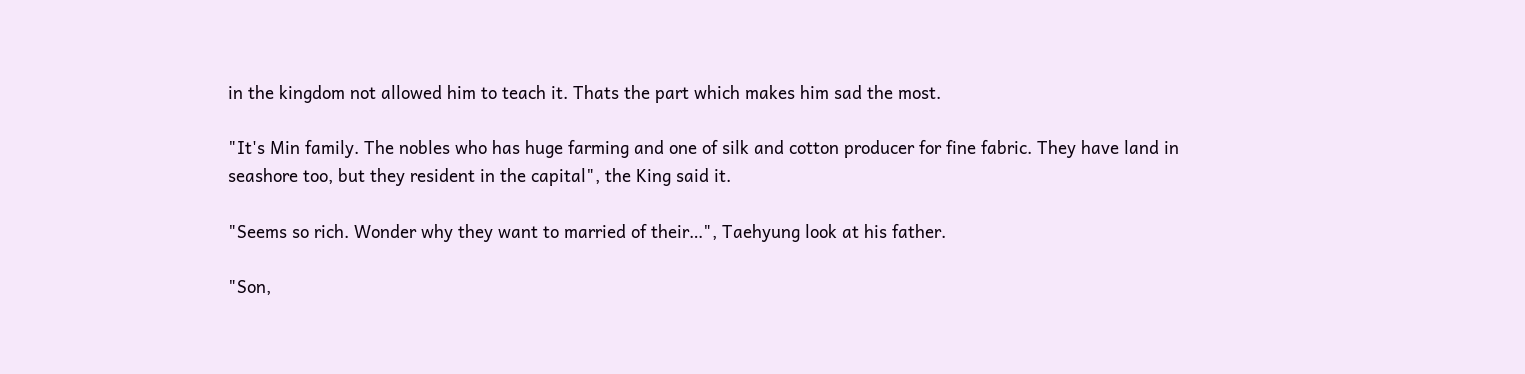in the kingdom not allowed him to teach it. Thats the part which makes him sad the most.

"It's Min family. The nobles who has huge farming and one of silk and cotton producer for fine fabric. They have land in seashore too, but they resident in the capital", the King said it.

"Seems so rich. Wonder why they want to married of their…", Taehyung look at his father.

"Son,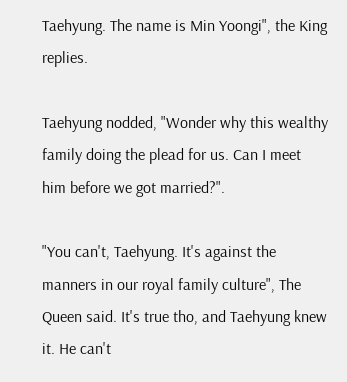Taehyung. The name is Min Yoongi", the King replies.

Taehyung nodded, "Wonder why this wealthy family doing the plead for us. Can I meet him before we got married?".

"You can't, Taehyung. It's against the manners in our royal family culture", The Queen said. It's true tho, and Taehyung knew it. He can't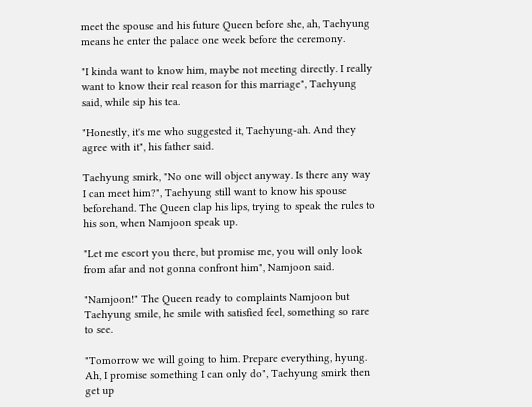meet the spouse and his future Queen before she, ah, Taehyung means he enter the palace one week before the ceremony.

"I kinda want to know him, maybe not meeting directly. I really want to know their real reason for this marriage", Taehyung said, while sip his tea.

"Honestly, it's me who suggested it, Taehyung-ah. And they agree with it", his father said.

Taehyung smirk, "No one will object anyway. Is there any way I can meet him?", Taehyung still want to know his spouse beforehand. The Queen clap his lips, trying to speak the rules to his son, when Namjoon speak up.

"Let me escort you there, but promise me, you will only look from afar and not gonna confront him", Namjoon said.

"Namjoon!" The Queen ready to complaints Namjoon but Taehyung smile, he smile with satisfied feel, something so rare to see.

"Tomorrow we will going to him. Prepare everything, hyung. Ah, I promise something I can only do", Taehyung smirk then get up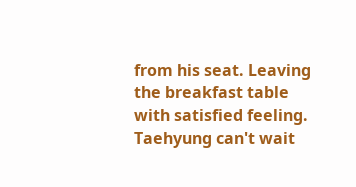from his seat. Leaving the breakfast table with satisfied feeling. Taehyung can't wait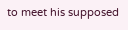to meet his supposed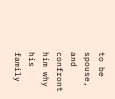to be spouse, and confront him why his family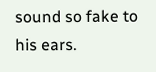sound so fake to his ears.